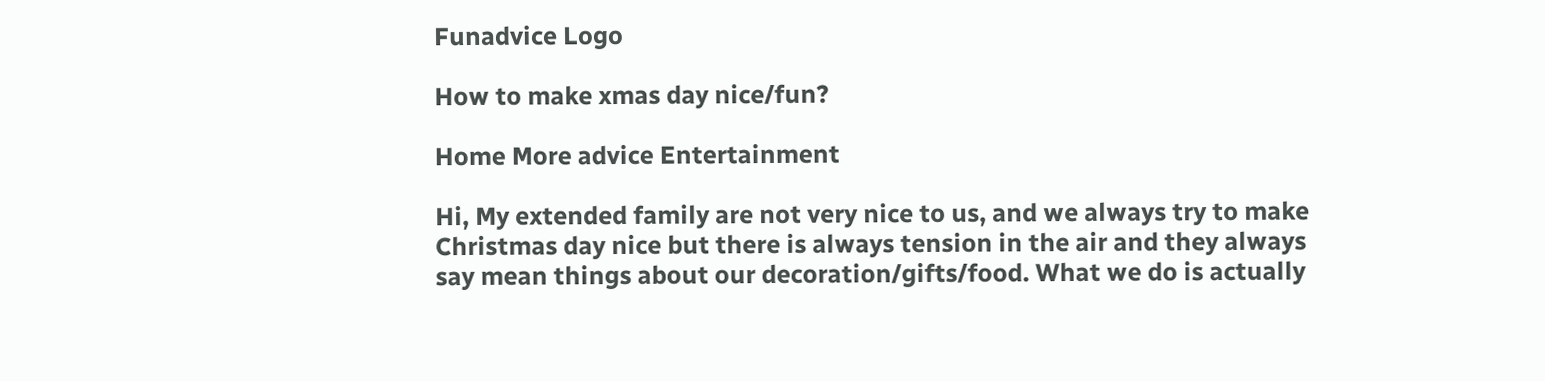Funadvice Logo

How to make xmas day nice/fun?

Home More advice Entertainment

Hi, My extended family are not very nice to us, and we always try to make Christmas day nice but there is always tension in the air and they always say mean things about our decoration/gifts/food. What we do is actually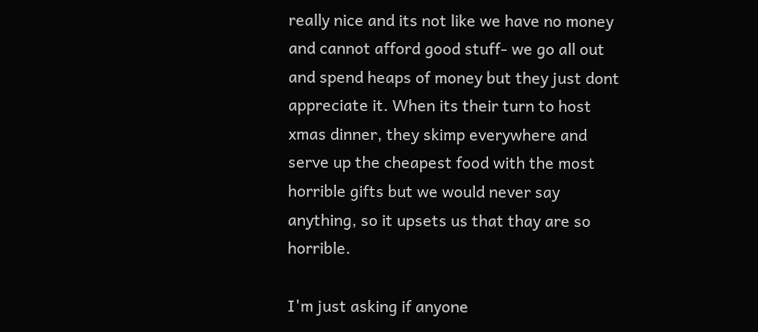really nice and its not like we have no money and cannot afford good stuff- we go all out and spend heaps of money but they just dont appreciate it. When its their turn to host xmas dinner, they skimp everywhere and serve up the cheapest food with the most horrible gifts but we would never say anything, so it upsets us that thay are so horrible.

I'm just asking if anyone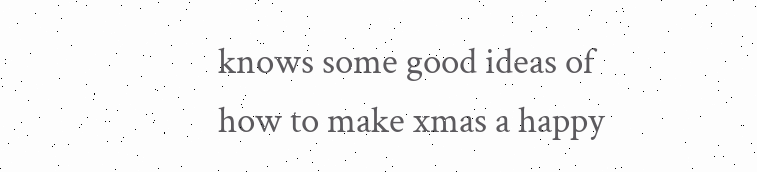knows some good ideas of how to make xmas a happy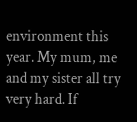environment this year. My mum, me and my sister all try very hard. If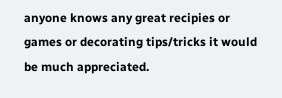anyone knows any great recipies or games or decorating tips/tricks it would be much appreciated.